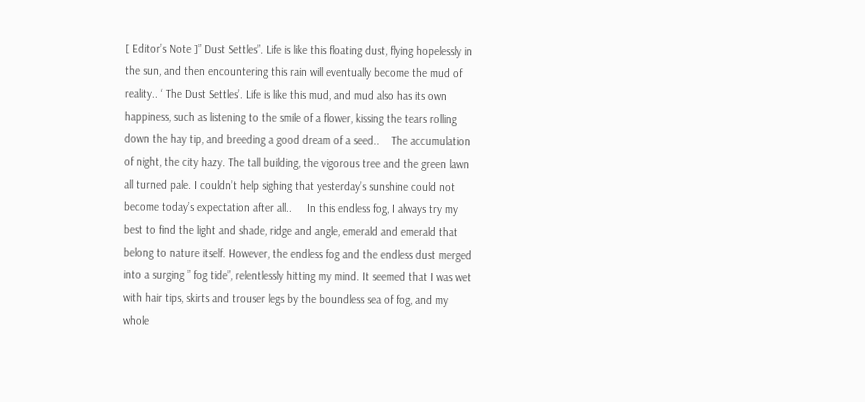[ Editor’s Note ]” Dust Settles”. Life is like this floating dust, flying hopelessly in the sun, and then encountering this rain will eventually become the mud of reality.. ‘ The Dust Settles’. Life is like this mud, and mud also has its own happiness, such as listening to the smile of a flower, kissing the tears rolling down the hay tip, and breeding a good dream of a seed..    The accumulation of night, the city hazy. The tall building, the vigorous tree and the green lawn all turned pale. I couldn’t help sighing that yesterday’s sunshine could not become today’s expectation after all..     In this endless fog, I always try my best to find the light and shade, ridge and angle, emerald and emerald that belong to nature itself. However, the endless fog and the endless dust merged into a surging ” fog tide”, relentlessly hitting my mind. It seemed that I was wet with hair tips, skirts and trouser legs by the boundless sea of fog, and my whole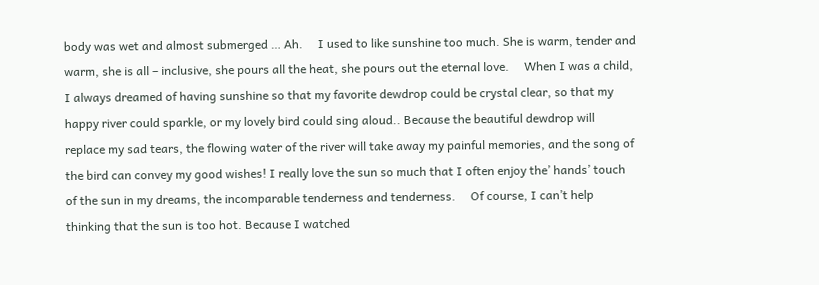body was wet and almost submerged … Ah.     I used to like sunshine too much. She is warm, tender and warm, she is all – inclusive, she pours all the heat, she pours out the eternal love.     When I was a child, I always dreamed of having sunshine so that my favorite dewdrop could be crystal clear, so that my happy river could sparkle, or my lovely bird could sing aloud.. Because the beautiful dewdrop will replace my sad tears, the flowing water of the river will take away my painful memories, and the song of the bird can convey my good wishes! I really love the sun so much that I often enjoy the’ hands’ touch of the sun in my dreams, the incomparable tenderness and tenderness.     Of course, I can’t help thinking that the sun is too hot. Because I watched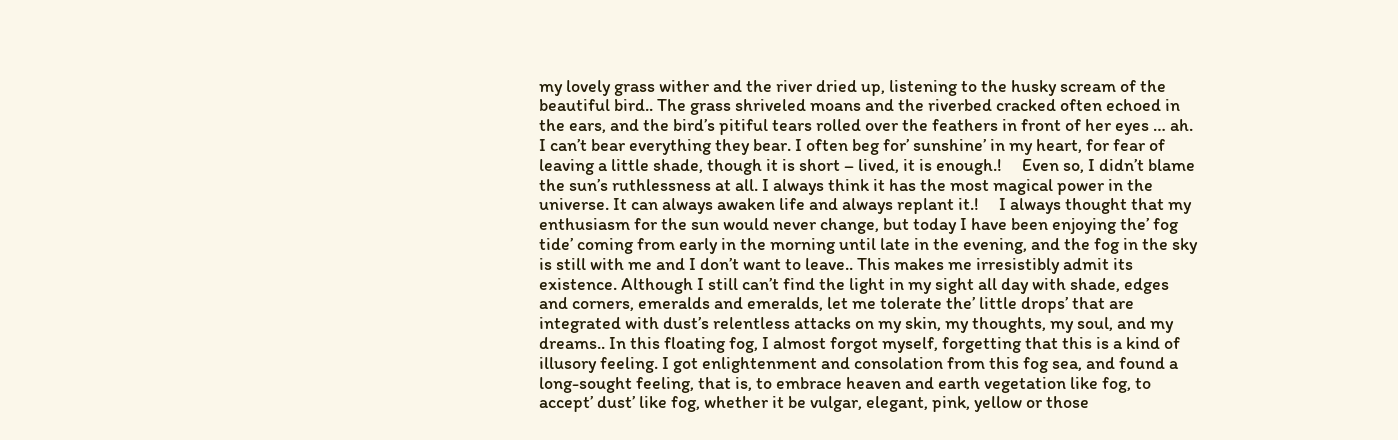my lovely grass wither and the river dried up, listening to the husky scream of the beautiful bird.. The grass shriveled moans and the riverbed cracked often echoed in the ears, and the bird’s pitiful tears rolled over the feathers in front of her eyes … ah. I can’t bear everything they bear. I often beg for’ sunshine’ in my heart, for fear of leaving a little shade, though it is short – lived, it is enough.!     Even so, I didn’t blame the sun’s ruthlessness at all. I always think it has the most magical power in the universe. It can always awaken life and always replant it.!     I always thought that my enthusiasm for the sun would never change, but today I have been enjoying the’ fog tide’ coming from early in the morning until late in the evening, and the fog in the sky is still with me and I don’t want to leave.. This makes me irresistibly admit its existence. Although I still can’t find the light in my sight all day with shade, edges and corners, emeralds and emeralds, let me tolerate the’ little drops’ that are integrated with dust’s relentless attacks on my skin, my thoughts, my soul, and my dreams.. In this floating fog, I almost forgot myself, forgetting that this is a kind of illusory feeling. I got enlightenment and consolation from this fog sea, and found a long-sought feeling, that is, to embrace heaven and earth vegetation like fog, to accept’ dust’ like fog, whether it be vulgar, elegant, pink, yellow or those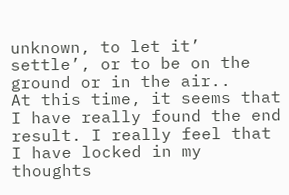unknown, to let it’ settle’, or to be on the ground or in the air..     At this time, it seems that I have really found the end result. I really feel that I have locked in my thoughts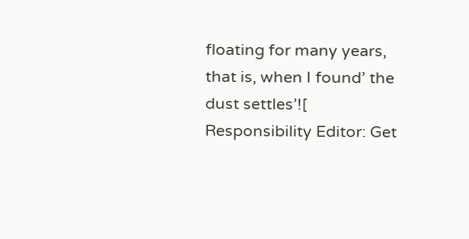floating for many years, that is, when I found’ the dust settles’![ Responsibility Editor: Get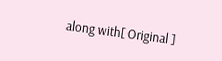along with[ Original ]